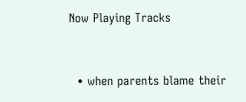Now Playing Tracks


  • when parents blame their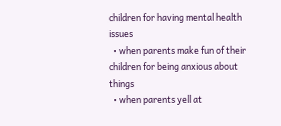children for having mental health issues
  • when parents make fun of their children for being anxious about things
  • when parents yell at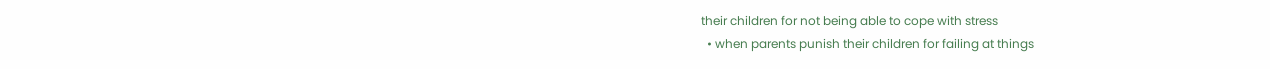their children for not being able to cope with stress
  • when parents punish their children for failing at things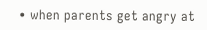• when parents get angry at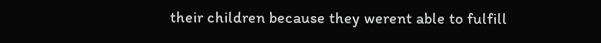their children because they werent able to fulfill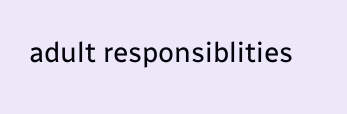adult responsiblities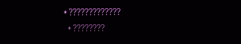• ?????????????
  • ????????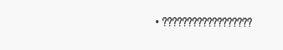• ??????????????????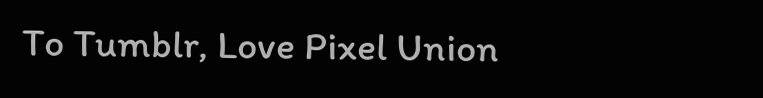To Tumblr, Love Pixel Union